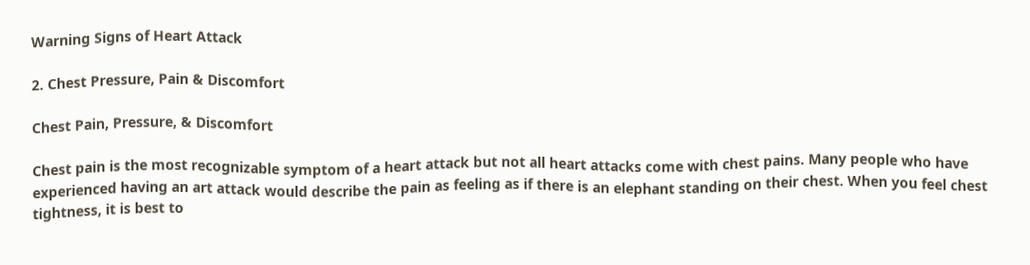Warning Signs of Heart Attack

2. Chest Pressure, Pain & Discomfort

Chest Pain, Pressure, & Discomfort

Chest pain is the most recognizable symptom of a heart attack but not all heart attacks come with chest pains. Many people who have experienced having an art attack would describe the pain as feeling as if there is an elephant standing on their chest. When you feel chest tightness, it is best to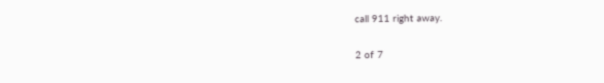call 911 right away.

2 of 7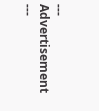--- Advertisement ---